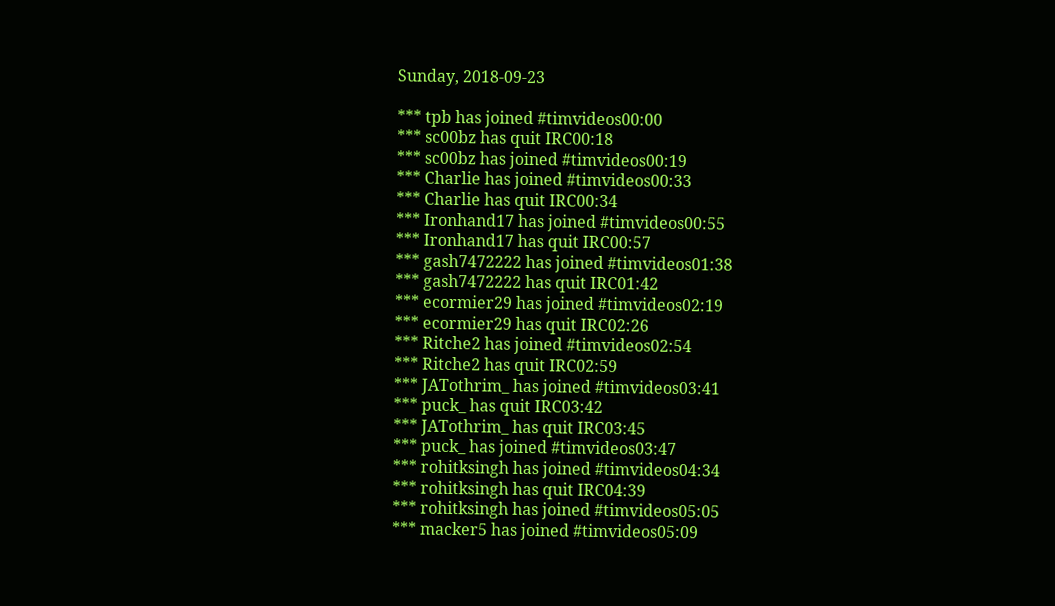Sunday, 2018-09-23

*** tpb has joined #timvideos00:00
*** sc00bz has quit IRC00:18
*** sc00bz has joined #timvideos00:19
*** Charlie has joined #timvideos00:33
*** Charlie has quit IRC00:34
*** Ironhand17 has joined #timvideos00:55
*** Ironhand17 has quit IRC00:57
*** gash7472222 has joined #timvideos01:38
*** gash7472222 has quit IRC01:42
*** ecormier29 has joined #timvideos02:19
*** ecormier29 has quit IRC02:26
*** Ritche2 has joined #timvideos02:54
*** Ritche2 has quit IRC02:59
*** JATothrim_ has joined #timvideos03:41
*** puck_ has quit IRC03:42
*** JATothrim_ has quit IRC03:45
*** puck_ has joined #timvideos03:47
*** rohitksingh has joined #timvideos04:34
*** rohitksingh has quit IRC04:39
*** rohitksingh has joined #timvideos05:05
*** macker5 has joined #timvideos05:09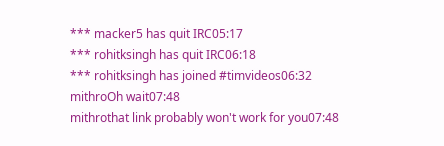*** macker5 has quit IRC05:17
*** rohitksingh has quit IRC06:18
*** rohitksingh has joined #timvideos06:32
mithroOh wait07:48
mithrothat link probably won't work for you07:48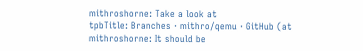mithroshorne: Take a look at
tpbTitle: Branches · mithro/qemu · GitHub (at
mithroshorne: It should be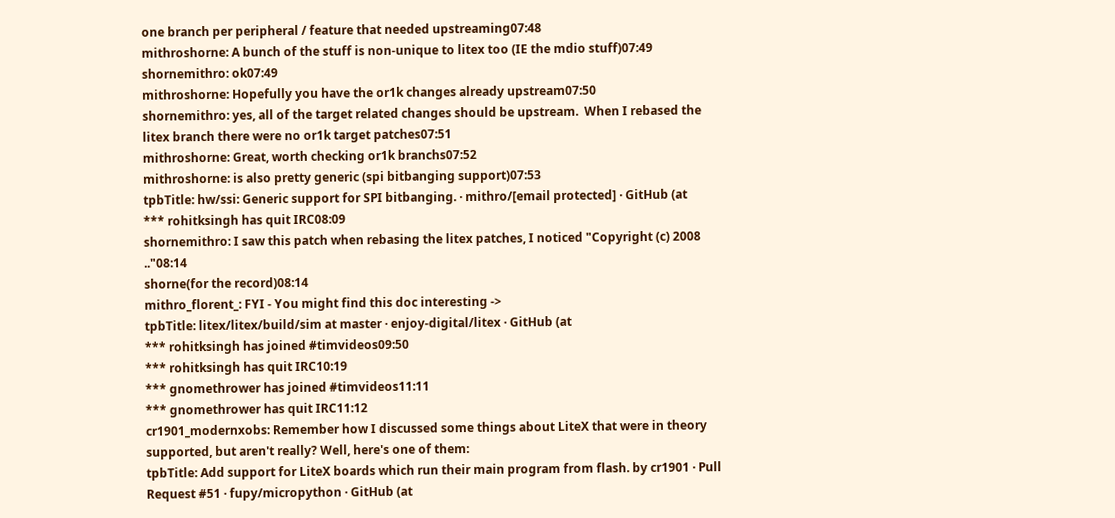one branch per peripheral / feature that needed upstreaming07:48
mithroshorne: A bunch of the stuff is non-unique to litex too (IE the mdio stuff)07:49
shornemithro: ok07:49
mithroshorne: Hopefully you have the or1k changes already upstream07:50
shornemithro: yes, all of the target related changes should be upstream.  When I rebased the litex branch there were no or1k target patches07:51
mithroshorne: Great, worth checking or1k branchs07:52
mithroshorne: is also pretty generic (spi bitbanging support)07:53
tpbTitle: hw/ssi: Generic support for SPI bitbanging. · mithro/[email protected] · GitHub (at
*** rohitksingh has quit IRC08:09
shornemithro: I saw this patch when rebasing the litex patches, I noticed "Copyright (c) 2008 .."08:14
shorne(for the record)08:14
mithro_florent_: FYI - You might find this doc interesting ->
tpbTitle: litex/litex/build/sim at master · enjoy-digital/litex · GitHub (at
*** rohitksingh has joined #timvideos09:50
*** rohitksingh has quit IRC10:19
*** gnomethrower has joined #timvideos11:11
*** gnomethrower has quit IRC11:12
cr1901_modernxobs: Remember how I discussed some things about LiteX that were in theory supported, but aren't really? Well, here's one of them:
tpbTitle: Add support for LiteX boards which run their main program from flash. by cr1901 · Pull Request #51 · fupy/micropython · GitHub (at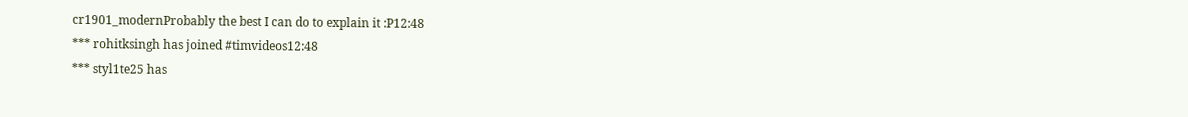cr1901_modernProbably the best I can do to explain it :P12:48
*** rohitksingh has joined #timvideos12:48
*** styl1te25 has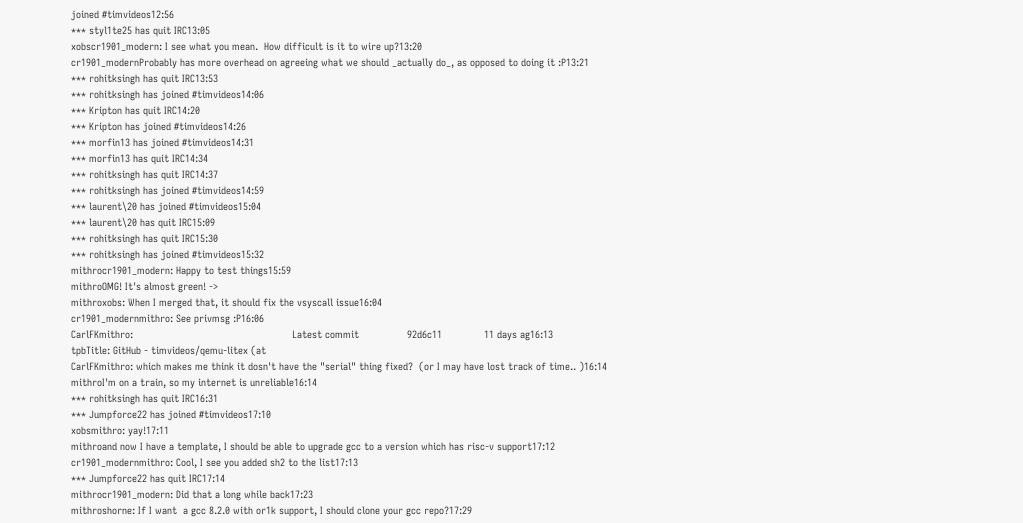joined #timvideos12:56
*** styl1te25 has quit IRC13:05
xobscr1901_modern: I see what you mean.  How difficult is it to wire up?13:20
cr1901_modernProbably has more overhead on agreeing what we should _actually do_, as opposed to doing it :P13:21
*** rohitksingh has quit IRC13:53
*** rohitksingh has joined #timvideos14:06
*** Kripton has quit IRC14:20
*** Kripton has joined #timvideos14:26
*** morfin13 has joined #timvideos14:31
*** morfin13 has quit IRC14:34
*** rohitksingh has quit IRC14:37
*** rohitksingh has joined #timvideos14:59
*** laurent\20 has joined #timvideos15:04
*** laurent\20 has quit IRC15:09
*** rohitksingh has quit IRC15:30
*** rohitksingh has joined #timvideos15:32
mithrocr1901_modern: Happy to test things15:59
mithroOMG! It's almost green! ->
mithroxobs: When I merged that, it should fix the vsyscall issue16:04
cr1901_modernmithro: See privmsg :P16:06
CarlFKmithro:                                                     Latest commit                92d6c11              11 days ag16:13
tpbTitle: GitHub - timvideos/qemu-litex (at
CarlFKmithro: which makes me think it dosn't have the "serial" thing fixed?  (or I may have lost track of time.. )16:14
mithroI'm on a train, so my internet is unreliable16:14
*** rohitksingh has quit IRC16:31
*** Jumpforce22 has joined #timvideos17:10
xobsmithro: yay!17:11
mithroand now I have a template, I should be able to upgrade gcc to a version which has risc-v support17:12
cr1901_modernmithro: Cool, I see you added sh2 to the list17:13
*** Jumpforce22 has quit IRC17:14
mithrocr1901_modern: Did that a long while back17:23
mithroshorne: If I want  a gcc 8.2.0 with or1k support, I should clone your gcc repo?17:29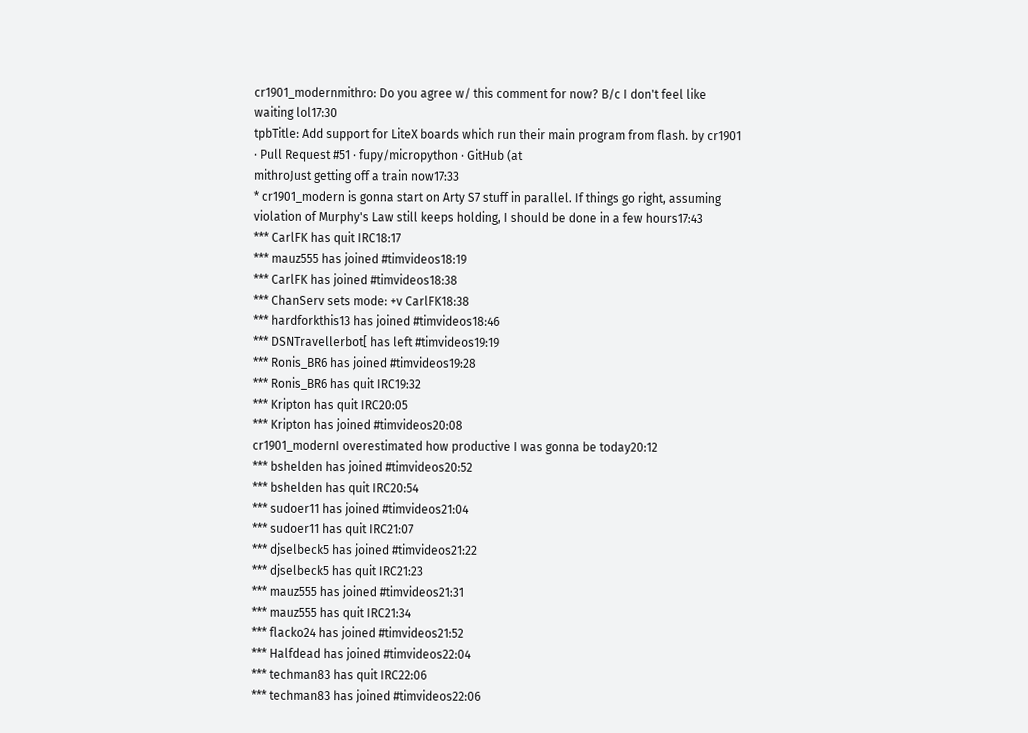cr1901_modernmithro: Do you agree w/ this comment for now? B/c I don't feel like waiting lol17:30
tpbTitle: Add support for LiteX boards which run their main program from flash. by cr1901 · Pull Request #51 · fupy/micropython · GitHub (at
mithroJust getting off a train now17:33
* cr1901_modern is gonna start on Arty S7 stuff in parallel. If things go right, assuming violation of Murphy's Law still keeps holding, I should be done in a few hours17:43
*** CarlFK has quit IRC18:17
*** mauz555 has joined #timvideos18:19
*** CarlFK has joined #timvideos18:38
*** ChanServ sets mode: +v CarlFK18:38
*** hardforkthis13 has joined #timvideos18:46
*** DSNTravellerbot[ has left #timvideos19:19
*** Ronis_BR6 has joined #timvideos19:28
*** Ronis_BR6 has quit IRC19:32
*** Kripton has quit IRC20:05
*** Kripton has joined #timvideos20:08
cr1901_modernI overestimated how productive I was gonna be today20:12
*** bshelden has joined #timvideos20:52
*** bshelden has quit IRC20:54
*** sudoer11 has joined #timvideos21:04
*** sudoer11 has quit IRC21:07
*** djselbeck5 has joined #timvideos21:22
*** djselbeck5 has quit IRC21:23
*** mauz555 has joined #timvideos21:31
*** mauz555 has quit IRC21:34
*** flacko24 has joined #timvideos21:52
*** Halfdead has joined #timvideos22:04
*** techman83 has quit IRC22:06
*** techman83 has joined #timvideos22:06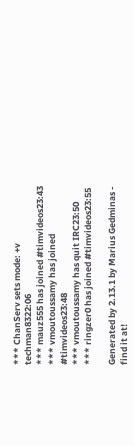*** ChanServ sets mode: +v techman8322:06
*** mauz555 has joined #timvideos23:43
*** vmoutoussamy has joined #timvideos23:48
*** vmoutoussamy has quit IRC23:50
*** ringzer0 has joined #timvideos23:55

Generated by 2.13.1 by Marius Gedminas - find it at!